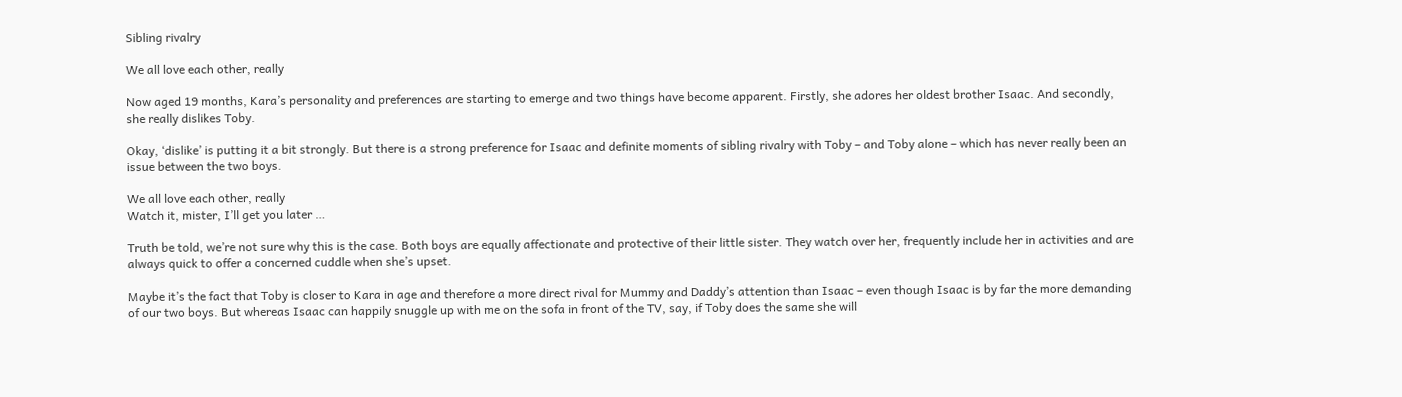Sibling rivalry

We all love each other, really

Now aged 19 months, Kara’s personality and preferences are starting to emerge and two things have become apparent. Firstly, she adores her oldest brother Isaac. And secondly, she really dislikes Toby.

Okay, ‘dislike’ is putting it a bit strongly. But there is a strong preference for Isaac and definite moments of sibling rivalry with Toby – and Toby alone – which has never really been an issue between the two boys.

We all love each other, really
Watch it, mister, I’ll get you later …

Truth be told, we’re not sure why this is the case. Both boys are equally affectionate and protective of their little sister. They watch over her, frequently include her in activities and are always quick to offer a concerned cuddle when she’s upset.

Maybe it’s the fact that Toby is closer to Kara in age and therefore a more direct rival for Mummy and Daddy’s attention than Isaac – even though Isaac is by far the more demanding of our two boys. But whereas Isaac can happily snuggle up with me on the sofa in front of the TV, say, if Toby does the same she will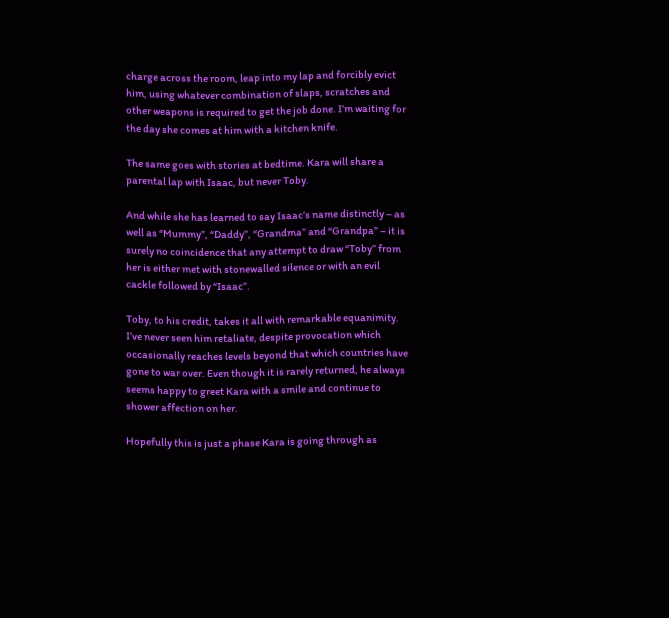charge across the room, leap into my lap and forcibly evict him, using whatever combination of slaps, scratches and other weapons is required to get the job done. I’m waiting for the day she comes at him with a kitchen knife.

The same goes with stories at bedtime. Kara will share a parental lap with Isaac, but never Toby.

And while she has learned to say Isaac’s name distinctly – as well as “Mummy”, “Daddy”, “Grandma” and “Grandpa” – it is surely no coincidence that any attempt to draw “Toby” from her is either met with stonewalled silence or with an evil cackle followed by “Isaac”.

Toby, to his credit, takes it all with remarkable equanimity. I’ve never seen him retaliate, despite provocation which occasionally reaches levels beyond that which countries have gone to war over. Even though it is rarely returned, he always seems happy to greet Kara with a smile and continue to shower affection on her.

Hopefully this is just a phase Kara is going through as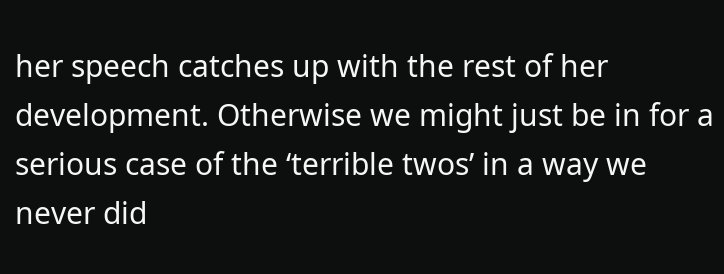her speech catches up with the rest of her development. Otherwise we might just be in for a serious case of the ‘terrible twos’ in a way we never did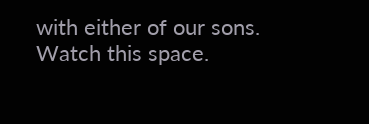with either of our sons. Watch this space.